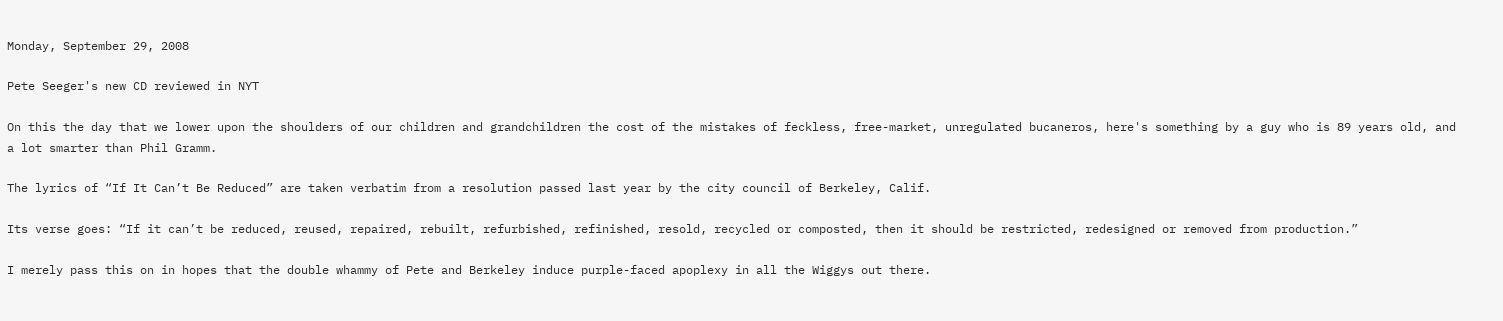Monday, September 29, 2008

Pete Seeger's new CD reviewed in NYT

On this the day that we lower upon the shoulders of our children and grandchildren the cost of the mistakes of feckless, free-market, unregulated bucaneros, here's something by a guy who is 89 years old, and a lot smarter than Phil Gramm.

The lyrics of “If It Can’t Be Reduced” are taken verbatim from a resolution passed last year by the city council of Berkeley, Calif.

Its verse goes: “If it can’t be reduced, reused, repaired, rebuilt, refurbished, refinished, resold, recycled or composted, then it should be restricted, redesigned or removed from production.”

I merely pass this on in hopes that the double whammy of Pete and Berkeley induce purple-faced apoplexy in all the Wiggys out there.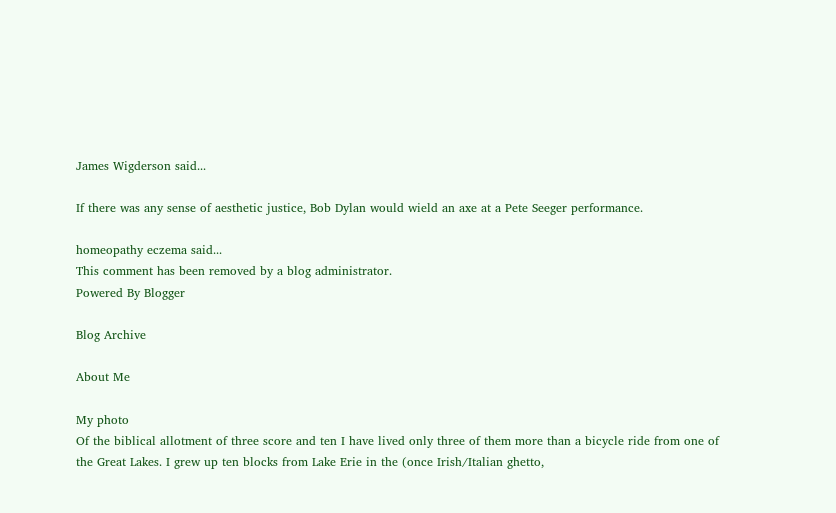James Wigderson said...

If there was any sense of aesthetic justice, Bob Dylan would wield an axe at a Pete Seeger performance.

homeopathy eczema said...
This comment has been removed by a blog administrator.
Powered By Blogger

Blog Archive

About Me

My photo
Of the biblical allotment of three score and ten I have lived only three of them more than a bicycle ride from one of the Great Lakes. I grew up ten blocks from Lake Erie in the (once Irish/Italian ghetto,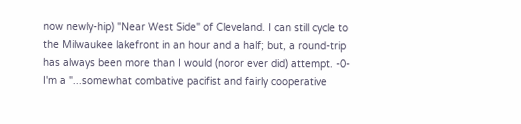now newly-hip) "Near West Side" of Cleveland. I can still cycle to the Milwaukee lakefront in an hour and a half; but, a round-trip has always been more than I would (noror ever did) attempt. -0- I'm a "...somewhat combative pacifist and fairly cooperative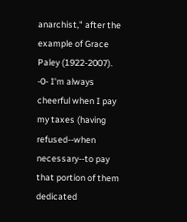anarchist," after the example of Grace Paley (1922-2007). -0- I'm always cheerful when I pay my taxes (having refused--when necessary--to pay that portion of them dedicated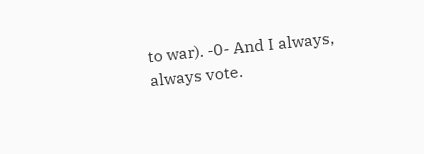to war). -0- And I always, always vote.